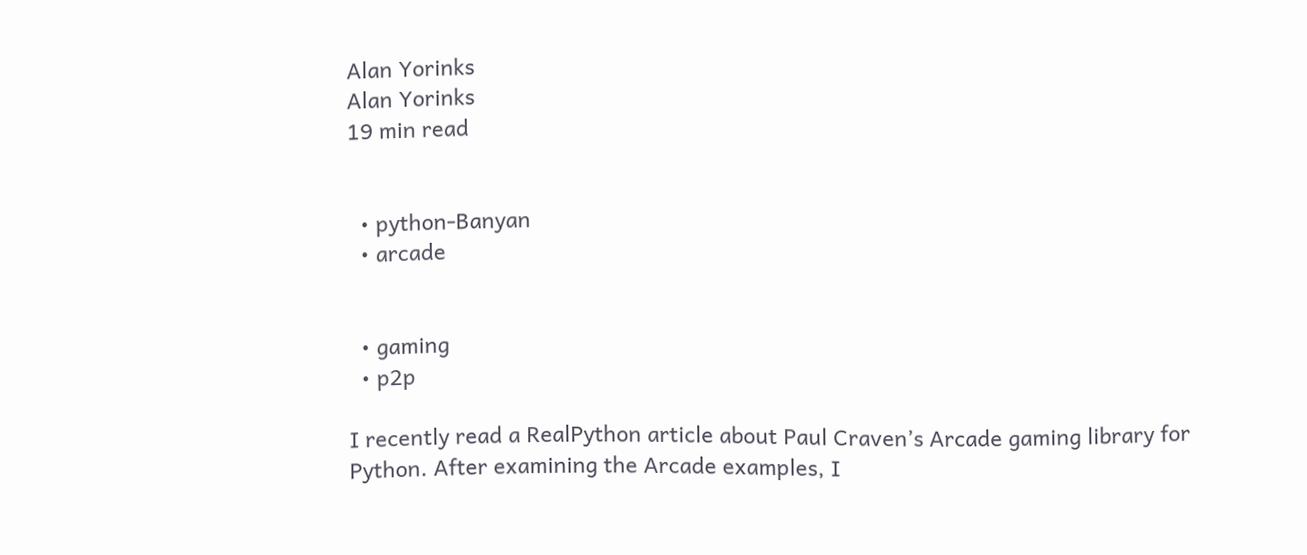Alan Yorinks
Alan Yorinks
19 min read


  • python-Banyan
  • arcade


  • gaming
  • p2p

I recently read a RealPython article about Paul Craven’s Arcade gaming library for Python. After examining the Arcade examples, I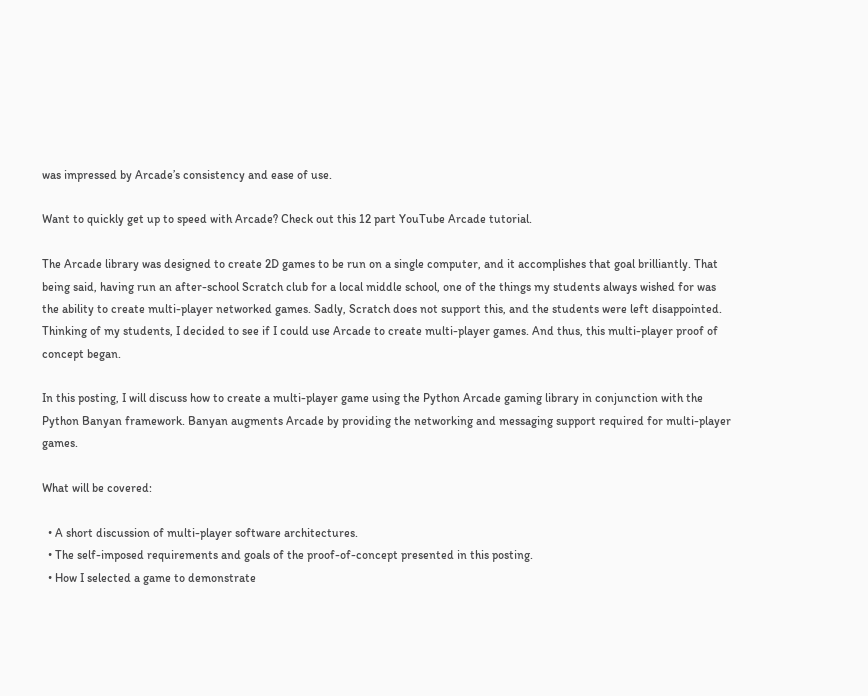was impressed by Arcade’s consistency and ease of use.

Want to quickly get up to speed with Arcade? Check out this 12 part YouTube Arcade tutorial.

The Arcade library was designed to create 2D games to be run on a single computer, and it accomplishes that goal brilliantly. That being said, having run an after-school Scratch club for a local middle school, one of the things my students always wished for was the ability to create multi-player networked games. Sadly, Scratch does not support this, and the students were left disappointed. Thinking of my students, I decided to see if I could use Arcade to create multi-player games. And thus, this multi-player proof of concept began.

In this posting, I will discuss how to create a multi-player game using the Python Arcade gaming library in conjunction with the Python Banyan framework. Banyan augments Arcade by providing the networking and messaging support required for multi-player games.

What will be covered:

  • A short discussion of multi-player software architectures.
  • The self-imposed requirements and goals of the proof-of-concept presented in this posting.
  • How I selected a game to demonstrate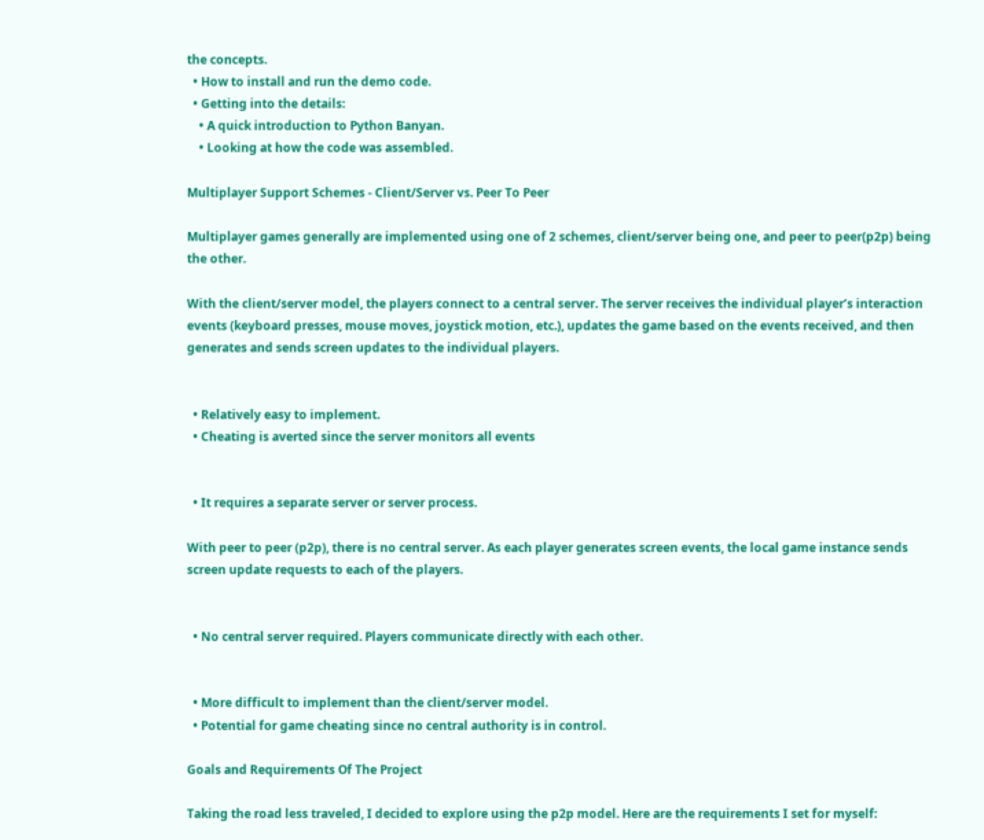the concepts.
  • How to install and run the demo code.
  • Getting into the details:
    • A quick introduction to Python Banyan.
    • Looking at how the code was assembled.

Multiplayer Support Schemes - Client/Server vs. Peer To Peer

Multiplayer games generally are implemented using one of 2 schemes, client/server being one, and peer to peer(p2p) being the other.

With the client/server model, the players connect to a central server. The server receives the individual player’s interaction events (keyboard presses, mouse moves, joystick motion, etc.), updates the game based on the events received, and then generates and sends screen updates to the individual players.


  • Relatively easy to implement.
  • Cheating is averted since the server monitors all events


  • It requires a separate server or server process.

With peer to peer (p2p), there is no central server. As each player generates screen events, the local game instance sends screen update requests to each of the players.


  • No central server required. Players communicate directly with each other.


  • More difficult to implement than the client/server model.
  • Potential for game cheating since no central authority is in control.

Goals and Requirements Of The Project

Taking the road less traveled, I decided to explore using the p2p model. Here are the requirements I set for myself: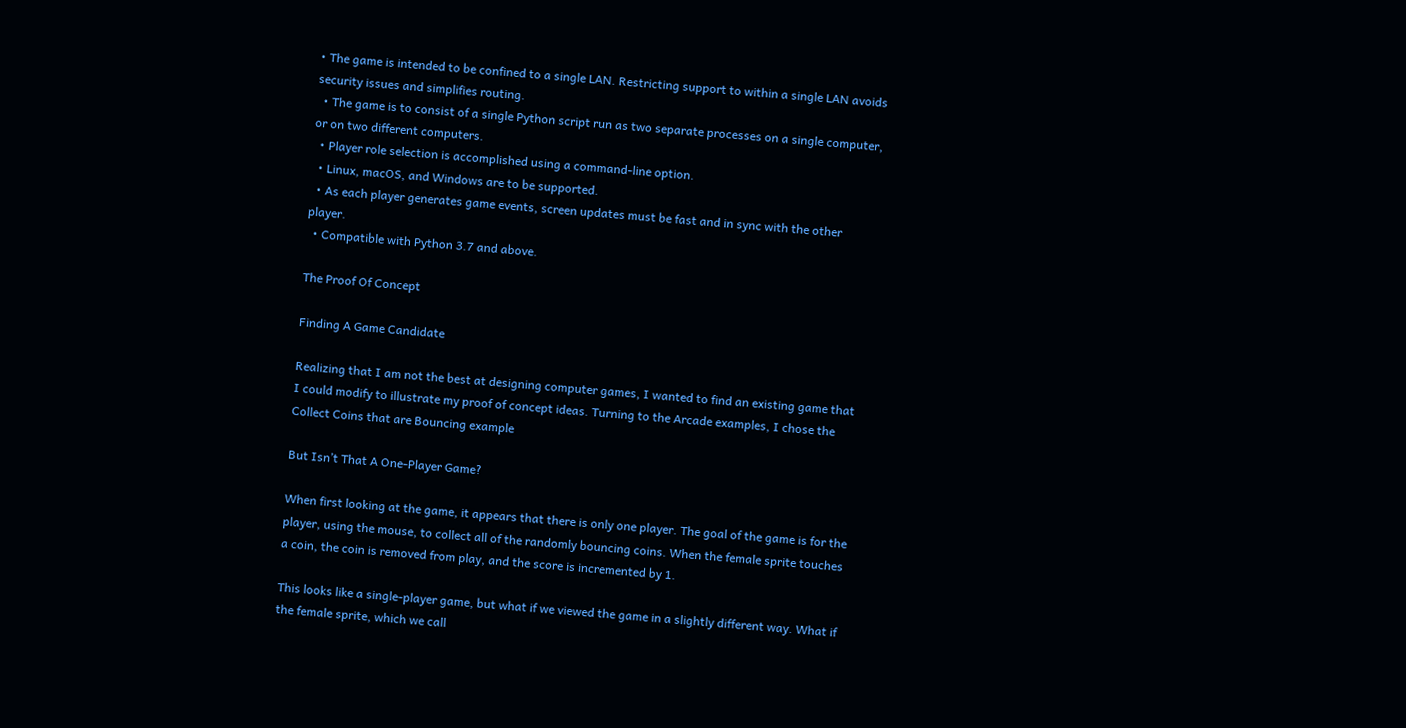• The game is intended to be confined to a single LAN. Restricting support to within a single LAN avoids security issues and simplifies routing.
  • The game is to consist of a single Python script run as two separate processes on a single computer, or on two different computers.
  • Player role selection is accomplished using a command-line option.
  • Linux, macOS, and Windows are to be supported.
  • As each player generates game events, screen updates must be fast and in sync with the other player.
  • Compatible with Python 3.7 and above.

The Proof Of Concept

Finding A Game Candidate

Realizing that I am not the best at designing computer games, I wanted to find an existing game that I could modify to illustrate my proof of concept ideas. Turning to the Arcade examples, I chose the Collect Coins that are Bouncing example

But Isn’t That A One-Player Game?

When first looking at the game, it appears that there is only one player. The goal of the game is for the player, using the mouse, to collect all of the randomly bouncing coins. When the female sprite touches a coin, the coin is removed from play, and the score is incremented by 1.

This looks like a single-player game, but what if we viewed the game in a slightly different way. What if the female sprite, which we call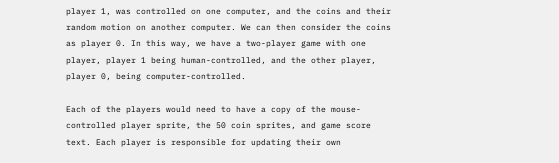player 1, was controlled on one computer, and the coins and their random motion on another computer. We can then consider the coins as player 0. In this way, we have a two-player game with one player, player 1 being human-controlled, and the other player, player 0, being computer-controlled.

Each of the players would need to have a copy of the mouse-controlled player sprite, the 50 coin sprites, and game score text. Each player is responsible for updating their own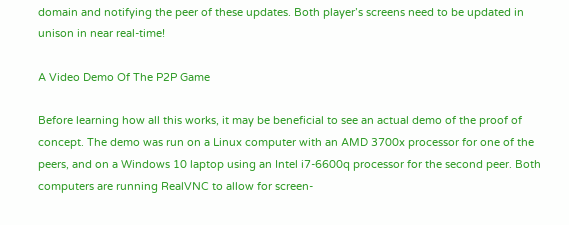domain and notifying the peer of these updates. Both player’s screens need to be updated in unison in near real-time!

A Video Demo Of The P2P Game

Before learning how all this works, it may be beneficial to see an actual demo of the proof of concept. The demo was run on a Linux computer with an AMD 3700x processor for one of the peers, and on a Windows 10 laptop using an Intel i7-6600q processor for the second peer. Both computers are running RealVNC to allow for screen-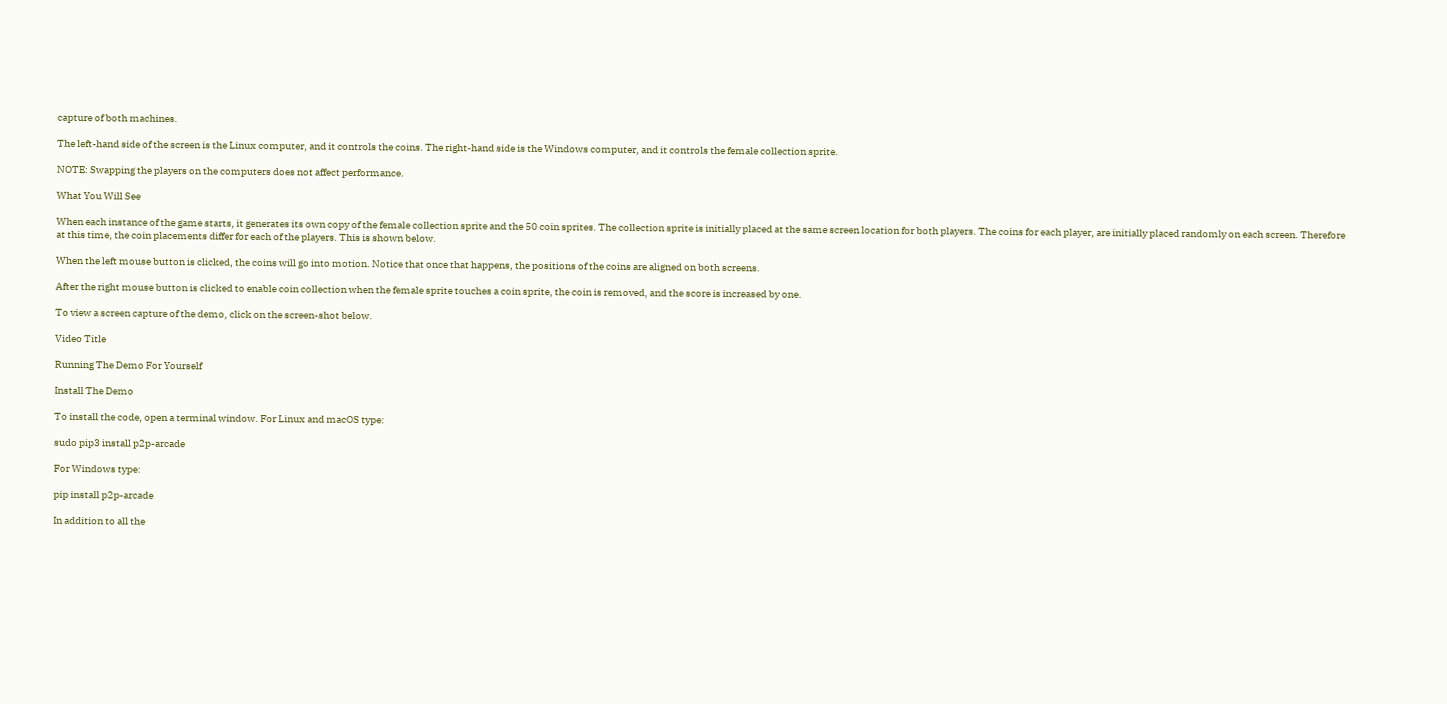capture of both machines.

The left-hand side of the screen is the Linux computer, and it controls the coins. The right-hand side is the Windows computer, and it controls the female collection sprite.

NOTE: Swapping the players on the computers does not affect performance.

What You Will See

When each instance of the game starts, it generates its own copy of the female collection sprite and the 50 coin sprites. The collection sprite is initially placed at the same screen location for both players. The coins for each player, are initially placed randomly on each screen. Therefore at this time, the coin placements differ for each of the players. This is shown below.

When the left mouse button is clicked, the coins will go into motion. Notice that once that happens, the positions of the coins are aligned on both screens.

After the right mouse button is clicked to enable coin collection when the female sprite touches a coin sprite, the coin is removed, and the score is increased by one.

To view a screen capture of the demo, click on the screen-shot below.

Video Title

Running The Demo For Yourself

Install The Demo

To install the code, open a terminal window. For Linux and macOS type:

sudo pip3 install p2p-arcade

For Windows type:

pip install p2p-arcade

In addition to all the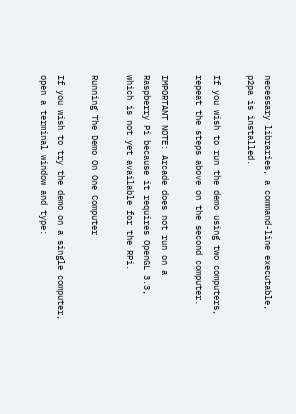necessary libraries, a command-line executable, p2pa is installed.

If you wish to run the demo using two computers, repeat the steps above on the second computer.

IMPORTANT NOTE: Arcade does not run on a Raspberry Pi because it requires OpenGL 3.3, which is not yet available for the RPi.

Running The Demo On One Computer

If you wish to try the demo on a single computer, open a terminal window and type: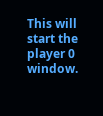This will start the player 0 window.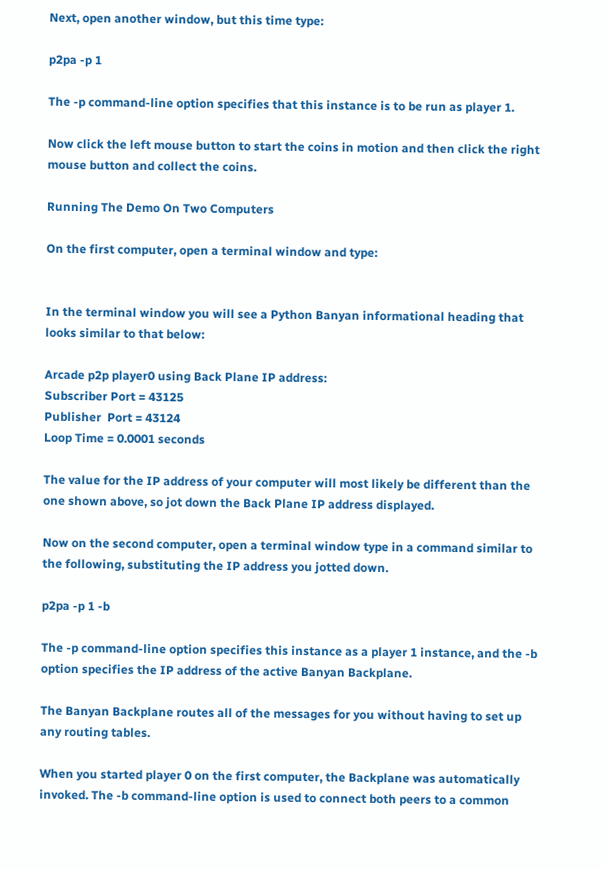Next, open another window, but this time type:

p2pa -p 1

The -p command-line option specifies that this instance is to be run as player 1.

Now click the left mouse button to start the coins in motion and then click the right mouse button and collect the coins.

Running The Demo On Two Computers

On the first computer, open a terminal window and type:


In the terminal window you will see a Python Banyan informational heading that looks similar to that below:

Arcade p2p player0 using Back Plane IP address:
Subscriber Port = 43125
Publisher  Port = 43124
Loop Time = 0.0001 seconds

The value for the IP address of your computer will most likely be different than the one shown above, so jot down the Back Plane IP address displayed.

Now on the second computer, open a terminal window type in a command similar to the following, substituting the IP address you jotted down.

p2pa -p 1 -b

The -p command-line option specifies this instance as a player 1 instance, and the -b option specifies the IP address of the active Banyan Backplane.

The Banyan Backplane routes all of the messages for you without having to set up any routing tables.

When you started player 0 on the first computer, the Backplane was automatically invoked. The -b command-line option is used to connect both peers to a common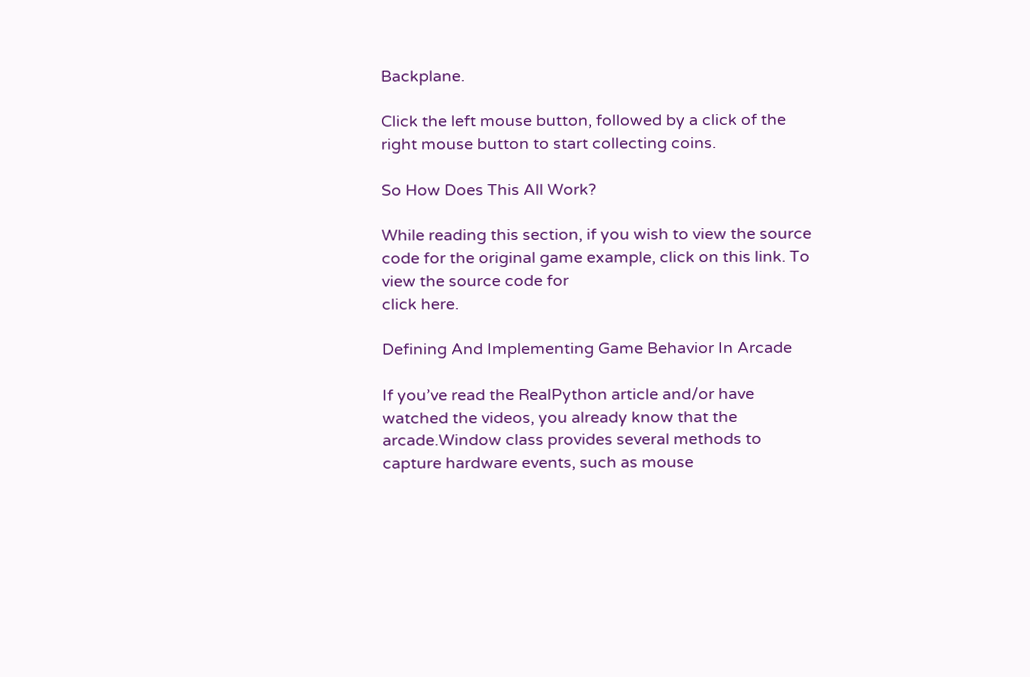Backplane.

Click the left mouse button, followed by a click of the right mouse button to start collecting coins.

So How Does This All Work?

While reading this section, if you wish to view the source code for the original game example, click on this link. To view the source code for
click here.

Defining And Implementing Game Behavior In Arcade

If you’ve read the RealPython article and/or have watched the videos, you already know that the arcade.Window class provides several methods to capture hardware events, such as mouse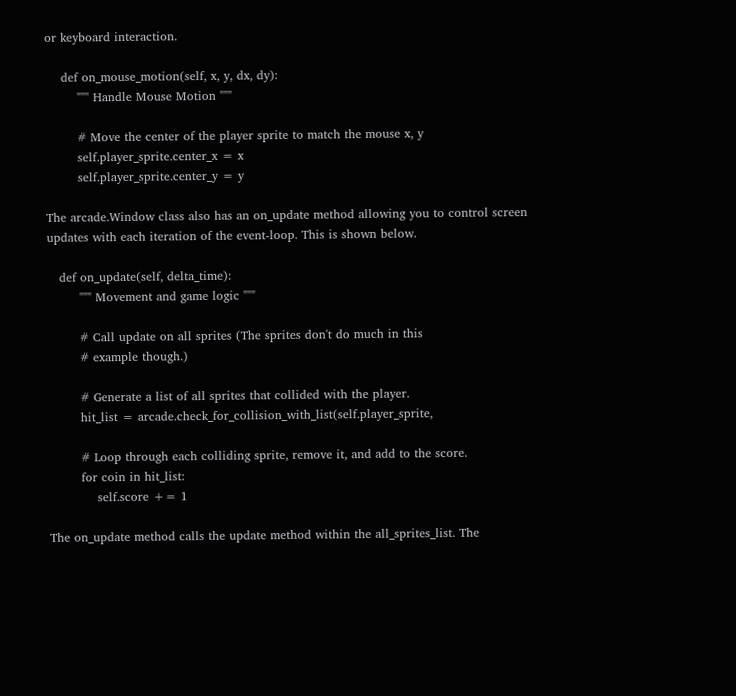or keyboard interaction.

    def on_mouse_motion(self, x, y, dx, dy):
        """ Handle Mouse Motion """

        # Move the center of the player sprite to match the mouse x, y
        self.player_sprite.center_x = x
        self.player_sprite.center_y = y

The arcade.Window class also has an on_update method allowing you to control screen updates with each iteration of the event-loop. This is shown below.

   def on_update(self, delta_time):
        """ Movement and game logic """

        # Call update on all sprites (The sprites don't do much in this
        # example though.)

        # Generate a list of all sprites that collided with the player.
        hit_list = arcade.check_for_collision_with_list(self.player_sprite,

        # Loop through each colliding sprite, remove it, and add to the score.
        for coin in hit_list:
            self.score += 1

The on_update method calls the update method within the all_sprites_list. The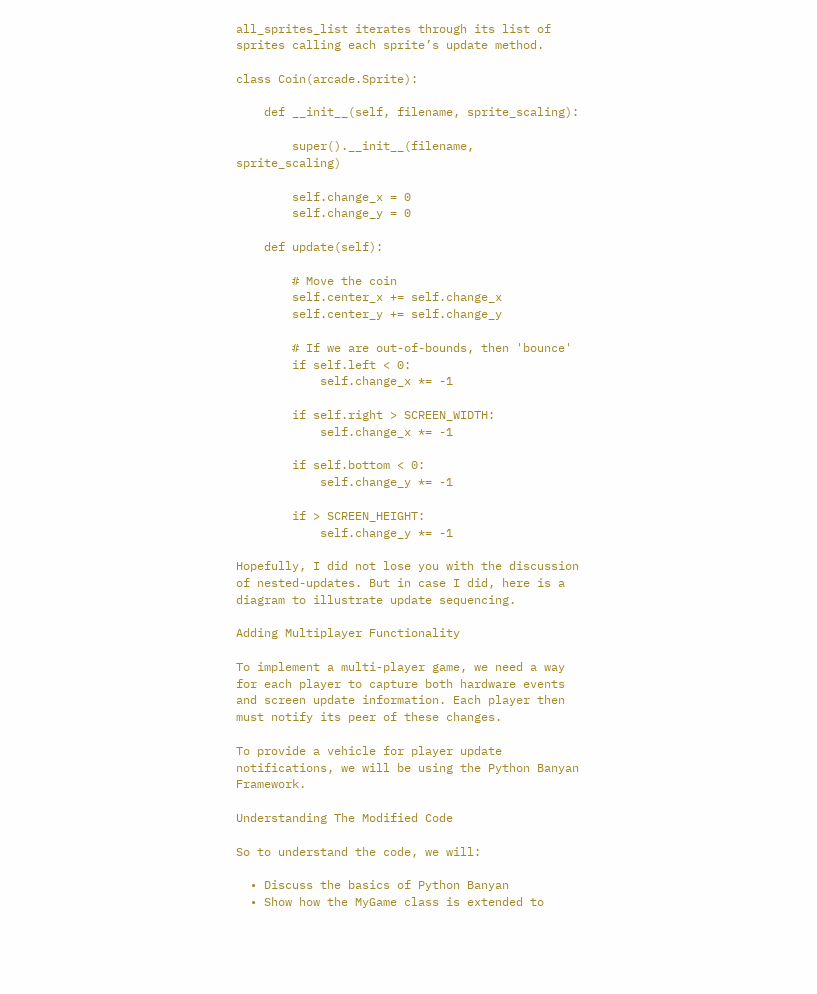all_sprites_list iterates through its list of sprites calling each sprite’s update method.

class Coin(arcade.Sprite):

    def __init__(self, filename, sprite_scaling):

        super().__init__(filename, sprite_scaling)

        self.change_x = 0
        self.change_y = 0

    def update(self):

        # Move the coin
        self.center_x += self.change_x
        self.center_y += self.change_y

        # If we are out-of-bounds, then 'bounce'
        if self.left < 0:
            self.change_x *= -1

        if self.right > SCREEN_WIDTH:
            self.change_x *= -1

        if self.bottom < 0:
            self.change_y *= -1

        if > SCREEN_HEIGHT:
            self.change_y *= -1

Hopefully, I did not lose you with the discussion of nested-updates. But in case I did, here is a diagram to illustrate update sequencing.

Adding Multiplayer Functionality

To implement a multi-player game, we need a way for each player to capture both hardware events and screen update information. Each player then must notify its peer of these changes.

To provide a vehicle for player update notifications, we will be using the Python Banyan Framework.

Understanding The Modified Code

So to understand the code, we will:

  • Discuss the basics of Python Banyan
  • Show how the MyGame class is extended to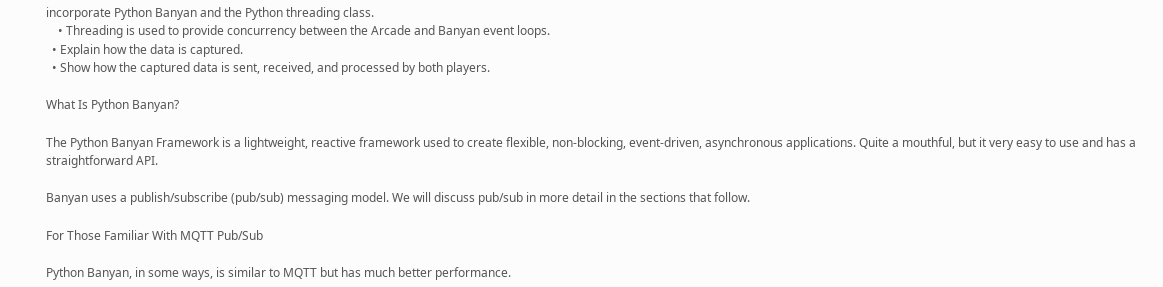incorporate Python Banyan and the Python threading class.
    • Threading is used to provide concurrency between the Arcade and Banyan event loops.
  • Explain how the data is captured.
  • Show how the captured data is sent, received, and processed by both players.

What Is Python Banyan?

The Python Banyan Framework is a lightweight, reactive framework used to create flexible, non-blocking, event-driven, asynchronous applications. Quite a mouthful, but it very easy to use and has a straightforward API.

Banyan uses a publish/subscribe (pub/sub) messaging model. We will discuss pub/sub in more detail in the sections that follow.

For Those Familiar With MQTT Pub/Sub

Python Banyan, in some ways, is similar to MQTT but has much better performance.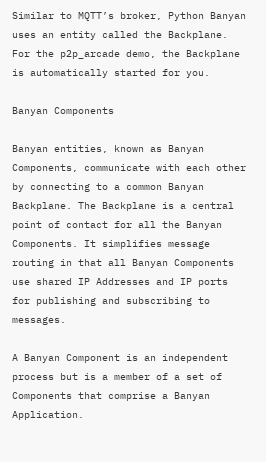Similar to MQTT’s broker, Python Banyan uses an entity called the Backplane. For the p2p_arcade demo, the Backplane is automatically started for you.

Banyan Components

Banyan entities, known as Banyan Components, communicate with each other by connecting to a common Banyan Backplane. The Backplane is a central point of contact for all the Banyan Components. It simplifies message routing in that all Banyan Components use shared IP Addresses and IP ports for publishing and subscribing to messages.

A Banyan Component is an independent process but is a member of a set of Components that comprise a Banyan Application.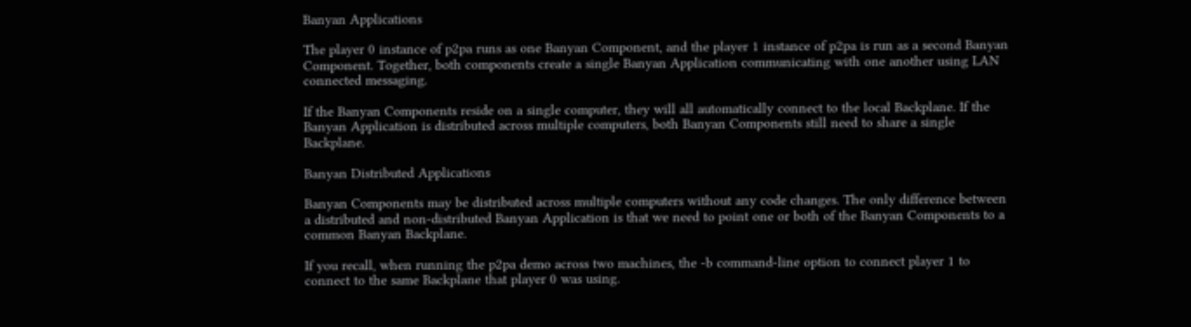Banyan Applications

The player 0 instance of p2pa runs as one Banyan Component, and the player 1 instance of p2pa is run as a second Banyan Component. Together, both components create a single Banyan Application communicating with one another using LAN connected messaging.

If the Banyan Components reside on a single computer, they will all automatically connect to the local Backplane. If the Banyan Application is distributed across multiple computers, both Banyan Components still need to share a single Backplane.

Banyan Distributed Applications

Banyan Components may be distributed across multiple computers without any code changes. The only difference between a distributed and non-distributed Banyan Application is that we need to point one or both of the Banyan Components to a common Banyan Backplane.

If you recall, when running the p2pa demo across two machines, the -b command-line option to connect player 1 to connect to the same Backplane that player 0 was using.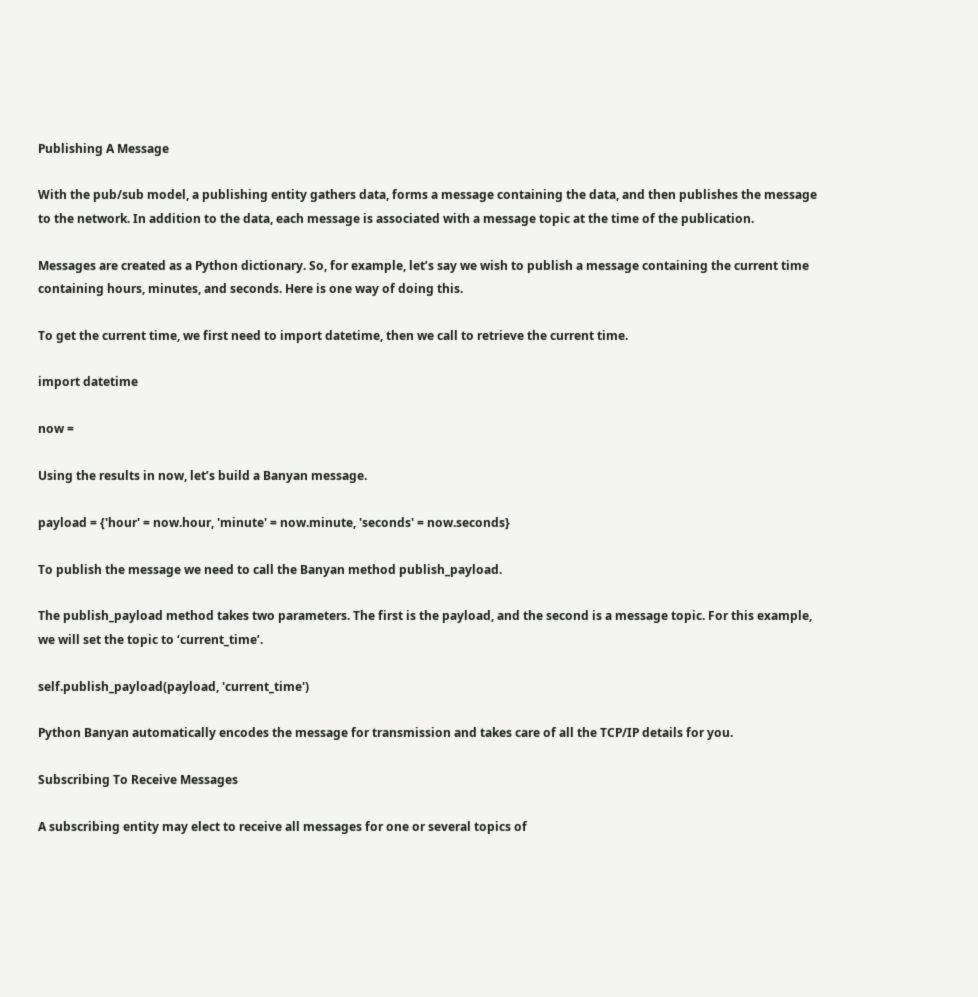Publishing A Message

With the pub/sub model, a publishing entity gathers data, forms a message containing the data, and then publishes the message to the network. In addition to the data, each message is associated with a message topic at the time of the publication.

Messages are created as a Python dictionary. So, for example, let’s say we wish to publish a message containing the current time containing hours, minutes, and seconds. Here is one way of doing this.

To get the current time, we first need to import datetime, then we call to retrieve the current time.

import datetime

now =

Using the results in now, let’s build a Banyan message.

payload = {'hour' = now.hour, 'minute' = now.minute, 'seconds' = now.seconds}

To publish the message we need to call the Banyan method publish_payload.

The publish_payload method takes two parameters. The first is the payload, and the second is a message topic. For this example, we will set the topic to ‘current_time’.

self.publish_payload(payload, 'current_time')

Python Banyan automatically encodes the message for transmission and takes care of all the TCP/IP details for you.

Subscribing To Receive Messages

A subscribing entity may elect to receive all messages for one or several topics of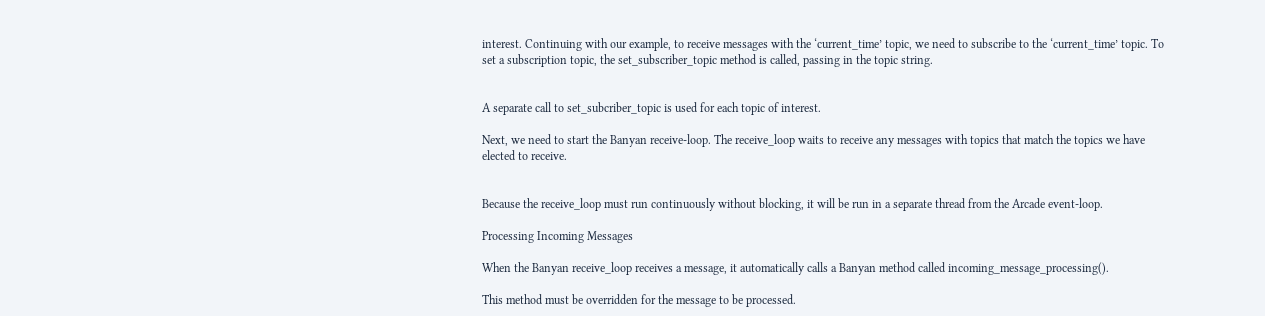interest. Continuing with our example, to receive messages with the ‘current_time’ topic, we need to subscribe to the ‘current_time’ topic. To set a subscription topic, the set_subscriber_topic method is called, passing in the topic string.


A separate call to set_subcriber_topic is used for each topic of interest.

Next, we need to start the Banyan receive-loop. The receive_loop waits to receive any messages with topics that match the topics we have elected to receive.


Because the receive_loop must run continuously without blocking, it will be run in a separate thread from the Arcade event-loop.

Processing Incoming Messages

When the Banyan receive_loop receives a message, it automatically calls a Banyan method called incoming_message_processing().

This method must be overridden for the message to be processed.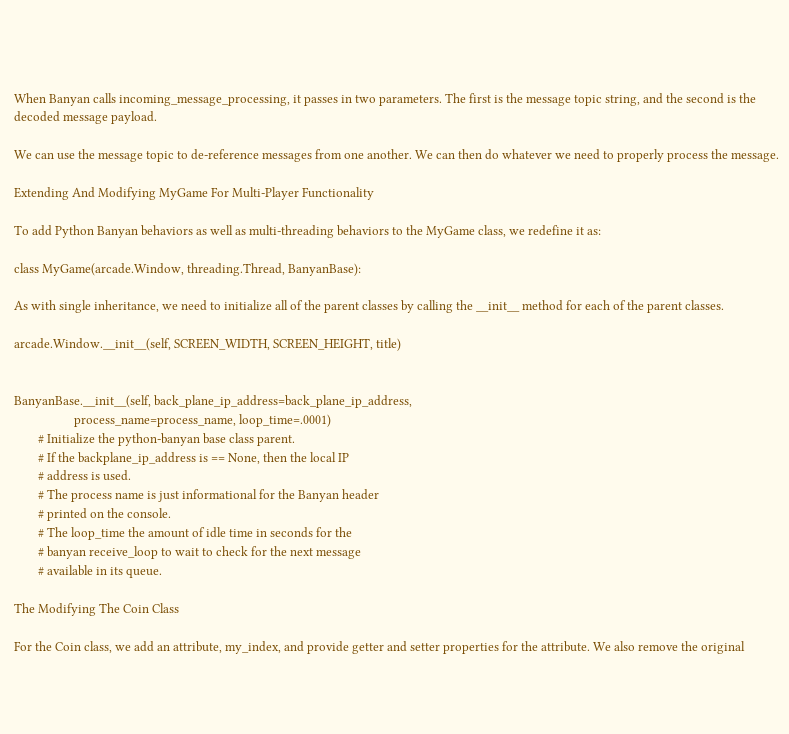When Banyan calls incoming_message_processing, it passes in two parameters. The first is the message topic string, and the second is the decoded message payload.

We can use the message topic to de-reference messages from one another. We can then do whatever we need to properly process the message.

Extending And Modifying MyGame For Multi-Player Functionality

To add Python Banyan behaviors as well as multi-threading behaviors to the MyGame class, we redefine it as:

class MyGame(arcade.Window, threading.Thread, BanyanBase):

As with single inheritance, we need to initialize all of the parent classes by calling the __init__ method for each of the parent classes.

arcade.Window.__init__(self, SCREEN_WIDTH, SCREEN_HEIGHT, title)


BanyanBase.__init__(self, back_plane_ip_address=back_plane_ip_address,
                    process_name=process_name, loop_time=.0001)
        # Initialize the python-banyan base class parent.
        # If the backplane_ip_address is == None, then the local IP
        # address is used.
        # The process name is just informational for the Banyan header
        # printed on the console.
        # The loop_time the amount of idle time in seconds for the
        # banyan receive_loop to wait to check for the next message
        # available in its queue.

The Modifying The Coin Class

For the Coin class, we add an attribute, my_index, and provide getter and setter properties for the attribute. We also remove the original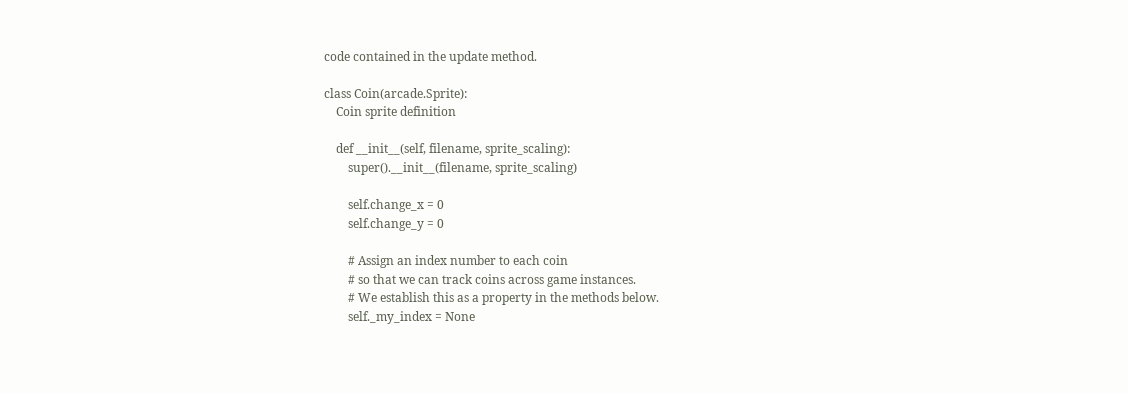code contained in the update method.

class Coin(arcade.Sprite):
    Coin sprite definition

    def __init__(self, filename, sprite_scaling):
        super().__init__(filename, sprite_scaling)

        self.change_x = 0
        self.change_y = 0

        # Assign an index number to each coin
        # so that we can track coins across game instances.
        # We establish this as a property in the methods below.
        self._my_index = None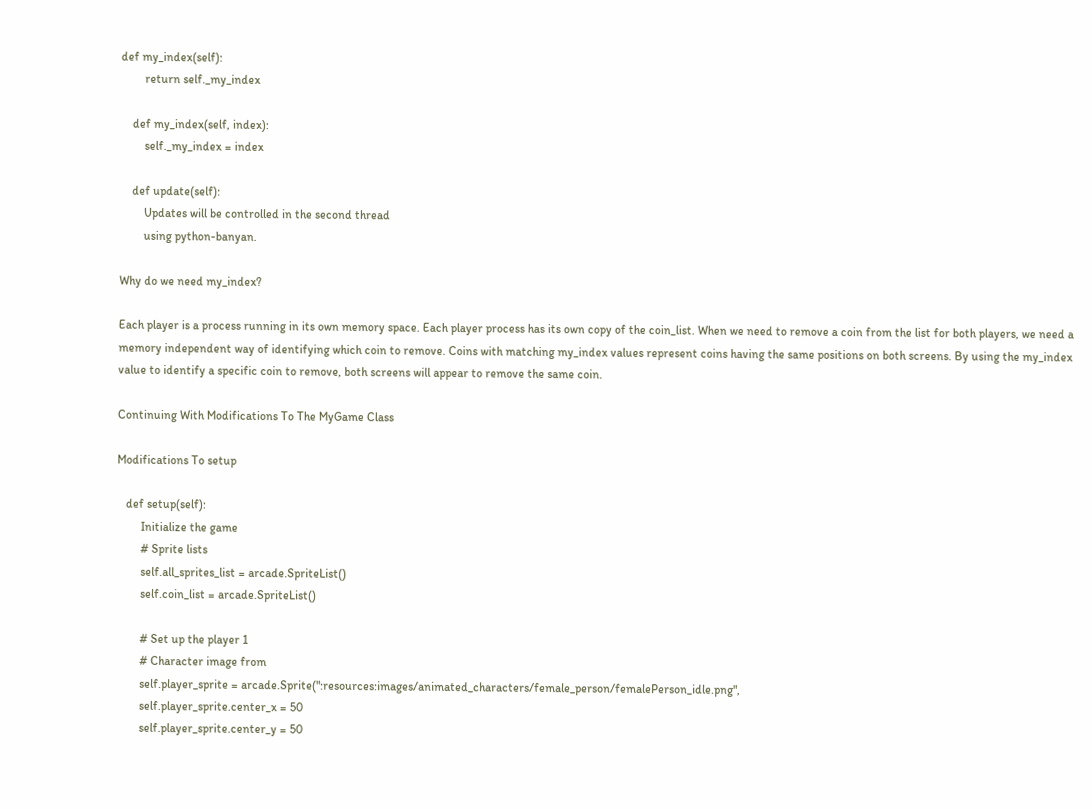def my_index(self):
        return self._my_index

    def my_index(self, index):
        self._my_index = index

    def update(self):
        Updates will be controlled in the second thread
        using python-banyan.

Why do we need my_index?

Each player is a process running in its own memory space. Each player process has its own copy of the coin_list. When we need to remove a coin from the list for both players, we need a memory independent way of identifying which coin to remove. Coins with matching my_index values represent coins having the same positions on both screens. By using the my_index value to identify a specific coin to remove, both screens will appear to remove the same coin.

Continuing With Modifications To The MyGame Class

Modifications To setup

   def setup(self):
        Initialize the game
        # Sprite lists
        self.all_sprites_list = arcade.SpriteList()
        self.coin_list = arcade.SpriteList()

        # Set up the player 1
        # Character image from
        self.player_sprite = arcade.Sprite(":resources:images/animated_characters/female_person/femalePerson_idle.png",
        self.player_sprite.center_x = 50
        self.player_sprite.center_y = 50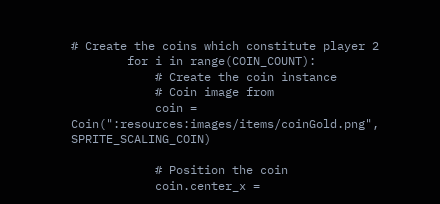# Create the coins which constitute player 2
        for i in range(COIN_COUNT):
            # Create the coin instance
            # Coin image from
            coin = Coin(":resources:images/items/coinGold.png", SPRITE_SCALING_COIN)

            # Position the coin
            coin.center_x =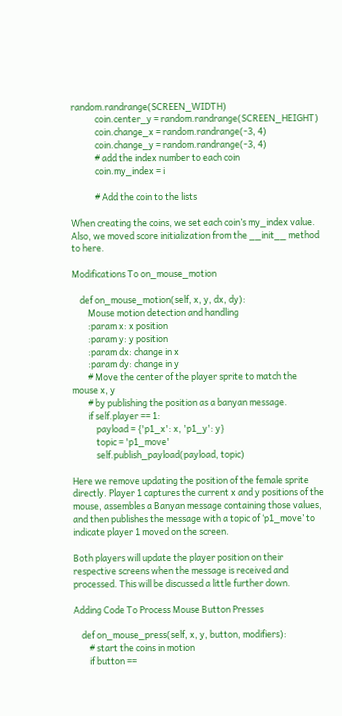random.randrange(SCREEN_WIDTH)
            coin.center_y = random.randrange(SCREEN_HEIGHT)
            coin.change_x = random.randrange(-3, 4)
            coin.change_y = random.randrange(-3, 4)
            # add the index number to each coin
            coin.my_index = i

            # Add the coin to the lists

When creating the coins, we set each coin’s my_index value. Also, we moved score initialization from the __init__ method to here.

Modifications To on_mouse_motion

    def on_mouse_motion(self, x, y, dx, dy):
        Mouse motion detection and handling
        :param x: x position
        :param y: y position
        :param dx: change in x
        :param dy: change in y
        # Move the center of the player sprite to match the mouse x, y
        # by publishing the position as a banyan message.
        if self.player == 1:
            payload = {'p1_x': x, 'p1_y': y}
            topic = 'p1_move'
            self.publish_payload(payload, topic)

Here we remove updating the position of the female sprite directly. Player 1 captures the current x and y positions of the mouse, assembles a Banyan message containing those values, and then publishes the message with a topic of ‘p1_move’ to indicate player 1 moved on the screen.

Both players will update the player position on their respective screens when the message is received and processed. This will be discussed a little further down.

Adding Code To Process Mouse Button Presses

    def on_mouse_press(self, x, y, button, modifiers):
        # start the coins in motion
        if button ==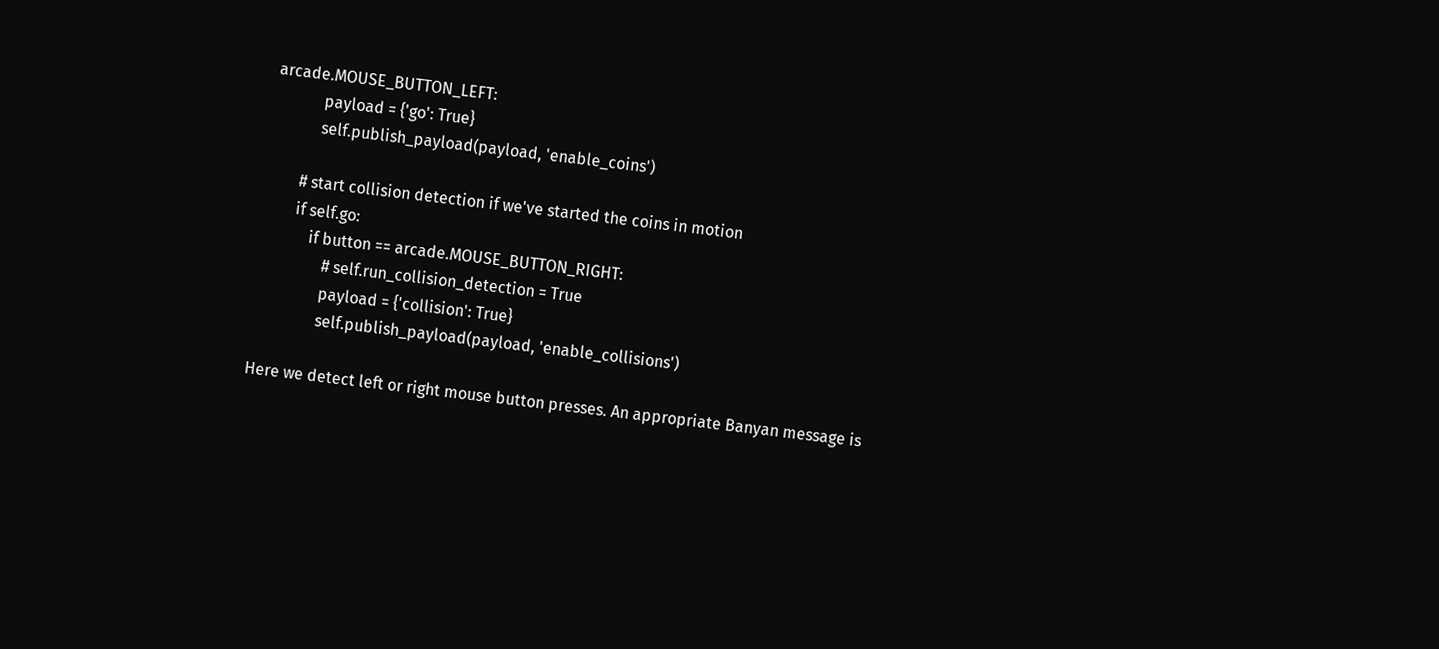arcade.MOUSE_BUTTON_LEFT:
            payload = {'go': True}
            self.publish_payload(payload, 'enable_coins')

        # start collision detection if we've started the coins in motion
        if self.go:
            if button == arcade.MOUSE_BUTTON_RIGHT:
                # self.run_collision_detection = True
                payload = {'collision': True}
                self.publish_payload(payload, 'enable_collisions')

Here we detect left or right mouse button presses. An appropriate Banyan message is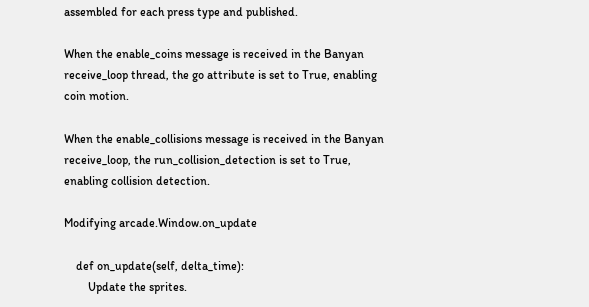assembled for each press type and published.

When the enable_coins message is received in the Banyan receive_loop thread, the go attribute is set to True, enabling coin motion.

When the enable_collisions message is received in the Banyan receive_loop, the run_collision_detection is set to True, enabling collision detection.

Modifying arcade.Window.on_update

    def on_update(self, delta_time):
        Update the sprites.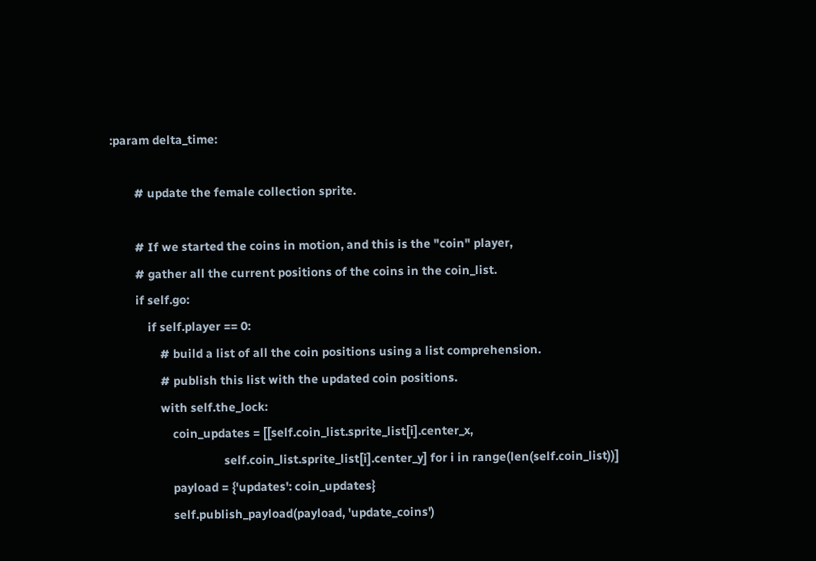:param delta_time:

        # update the female collection sprite.

        # If we started the coins in motion, and this is the "coin" player,
        # gather all the current positions of the coins in the coin_list.
        if self.go:
            if self.player == 0:
                # build a list of all the coin positions using a list comprehension.
                # publish this list with the updated coin positions.
                with self.the_lock:
                    coin_updates = [[self.coin_list.sprite_list[i].center_x,
                                     self.coin_list.sprite_list[i].center_y] for i in range(len(self.coin_list))]
                    payload = {'updates': coin_updates}
                    self.publish_payload(payload, 'update_coins')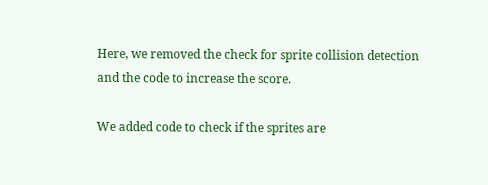Here, we removed the check for sprite collision detection and the code to increase the score.

We added code to check if the sprites are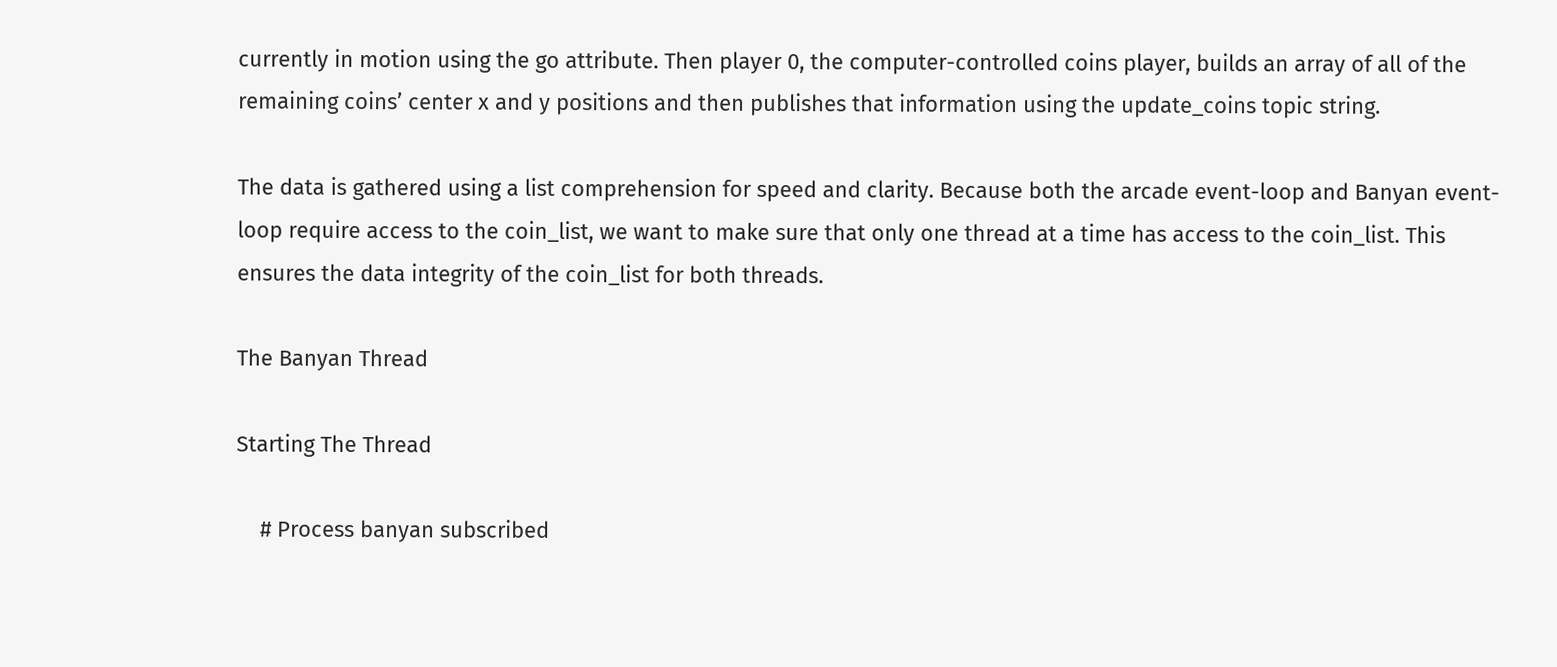currently in motion using the go attribute. Then player 0, the computer-controlled coins player, builds an array of all of the remaining coins’ center x and y positions and then publishes that information using the update_coins topic string.

The data is gathered using a list comprehension for speed and clarity. Because both the arcade event-loop and Banyan event-loop require access to the coin_list, we want to make sure that only one thread at a time has access to the coin_list. This ensures the data integrity of the coin_list for both threads.

The Banyan Thread

Starting The Thread

    # Process banyan subscribed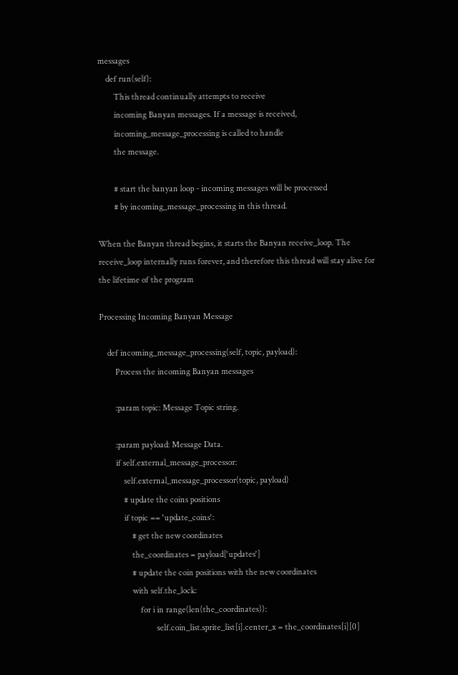messages
    def run(self):
        This thread continually attempts to receive
        incoming Banyan messages. If a message is received,
        incoming_message_processing is called to handle
        the message.

        # start the banyan loop - incoming messages will be processed
        # by incoming_message_processing in this thread.

When the Banyan thread begins, it starts the Banyan receive_loop. The receive_loop internally runs forever, and therefore this thread will stay alive for the lifetime of the program

Processing Incoming Banyan Message

    def incoming_message_processing(self, topic, payload):
        Process the incoming Banyan messages

        :param topic: Message Topic string.

        :param payload: Message Data.
        if self.external_message_processor:
            self.external_message_processor(topic, payload)
            # update the coins positions
            if topic == 'update_coins':
                # get the new coordinates
                the_coordinates = payload['updates']
                # update the coin positions with the new coordinates
                with self.the_lock:
                    for i in range(len(the_coordinates)):
                            self.coin_list.sprite_list[i].center_x = the_coordinates[i][0]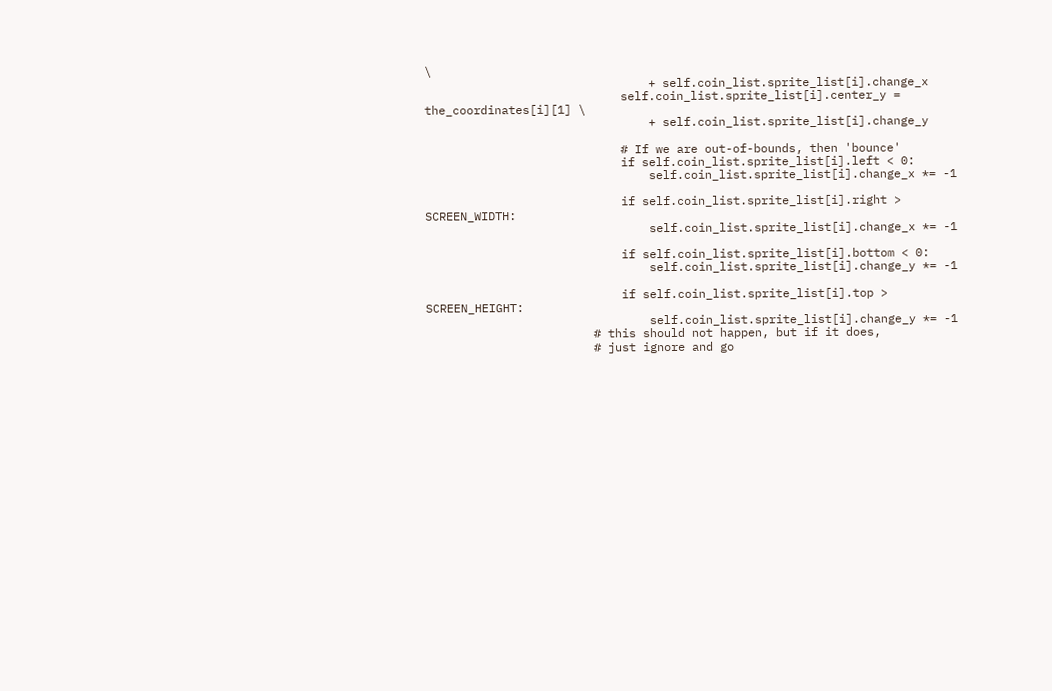\
                                + self.coin_list.sprite_list[i].change_x
                            self.coin_list.sprite_list[i].center_y = the_coordinates[i][1] \
                                + self.coin_list.sprite_list[i].change_y

                            # If we are out-of-bounds, then 'bounce'
                            if self.coin_list.sprite_list[i].left < 0:
                                self.coin_list.sprite_list[i].change_x *= -1

                            if self.coin_list.sprite_list[i].right > SCREEN_WIDTH:
                                self.coin_list.sprite_list[i].change_x *= -1

                            if self.coin_list.sprite_list[i].bottom < 0:
                                self.coin_list.sprite_list[i].change_y *= -1

                            if self.coin_list.sprite_list[i].top > SCREEN_HEIGHT:
                                self.coin_list.sprite_list[i].change_y *= -1
                        # this should not happen, but if it does,
                        # just ignore and go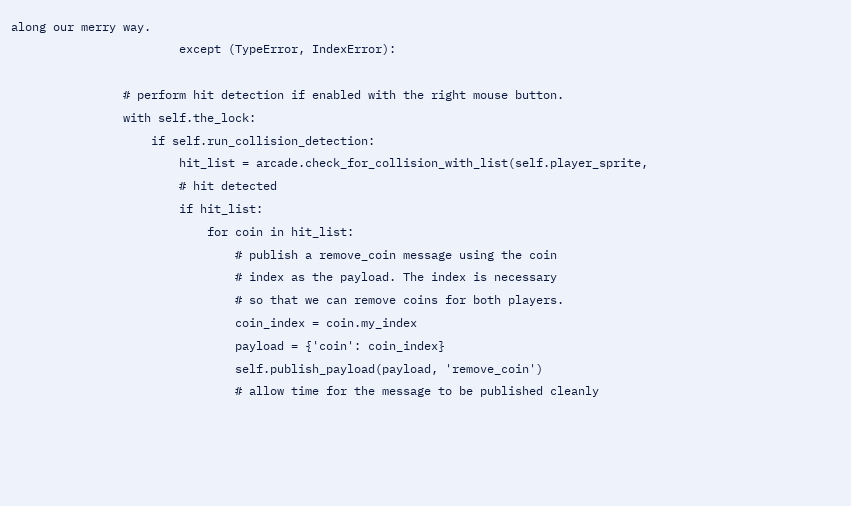along our merry way.
                        except (TypeError, IndexError):

                # perform hit detection if enabled with the right mouse button.
                with self.the_lock:
                    if self.run_collision_detection:
                        hit_list = arcade.check_for_collision_with_list(self.player_sprite,
                        # hit detected
                        if hit_list:
                            for coin in hit_list:
                                # publish a remove_coin message using the coin
                                # index as the payload. The index is necessary
                                # so that we can remove coins for both players.
                                coin_index = coin.my_index
                                payload = {'coin': coin_index}
                                self.publish_payload(payload, 'remove_coin')
                                # allow time for the message to be published cleanly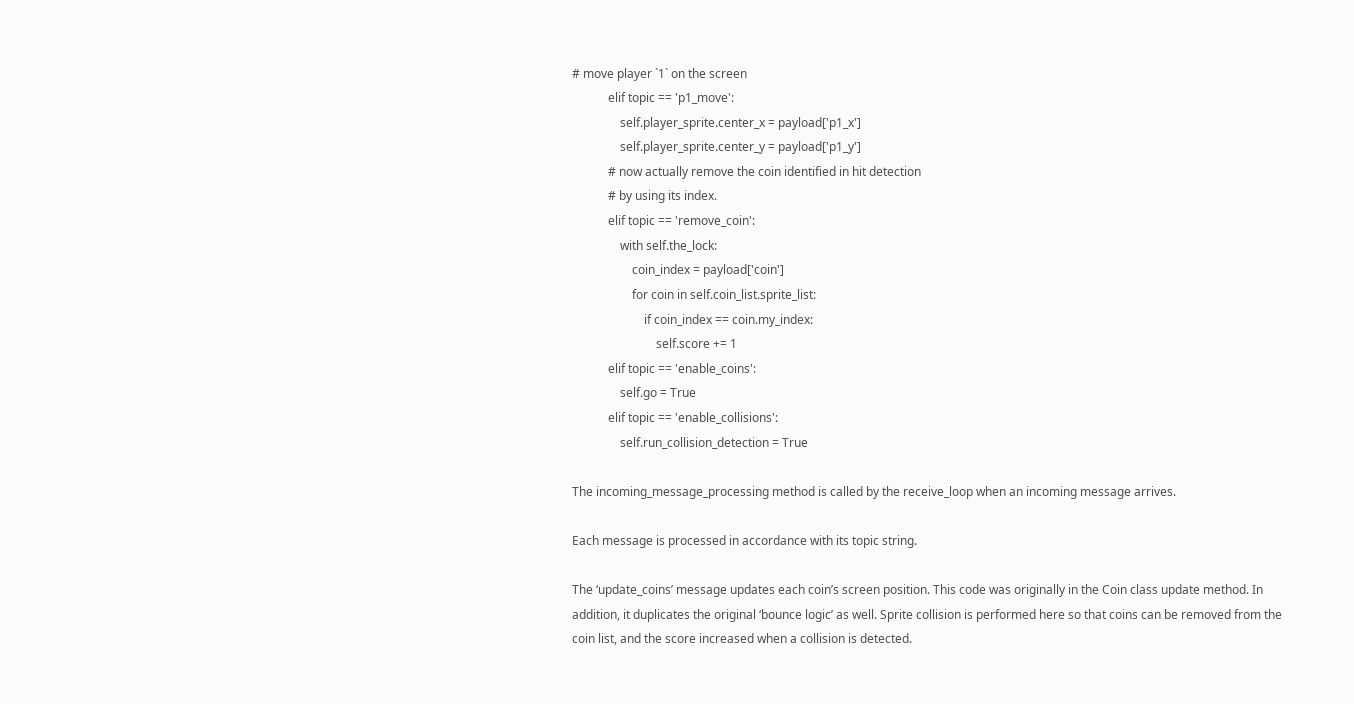# move player `1` on the screen
            elif topic == 'p1_move':
                self.player_sprite.center_x = payload['p1_x']
                self.player_sprite.center_y = payload['p1_y']
            # now actually remove the coin identified in hit detection
            # by using its index.
            elif topic == 'remove_coin':
                with self.the_lock:
                    coin_index = payload['coin']
                    for coin in self.coin_list.sprite_list:
                        if coin_index == coin.my_index:
                            self.score += 1
            elif topic == 'enable_coins':
                self.go = True
            elif topic == 'enable_collisions':
                self.run_collision_detection = True

The incoming_message_processing method is called by the receive_loop when an incoming message arrives.

Each message is processed in accordance with its topic string.

The ‘update_coins’ message updates each coin’s screen position. This code was originally in the Coin class update method. In addition, it duplicates the original ‘bounce logic’ as well. Sprite collision is performed here so that coins can be removed from the coin list, and the score increased when a collision is detected.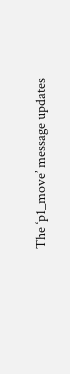The ‘p1_move’ message updates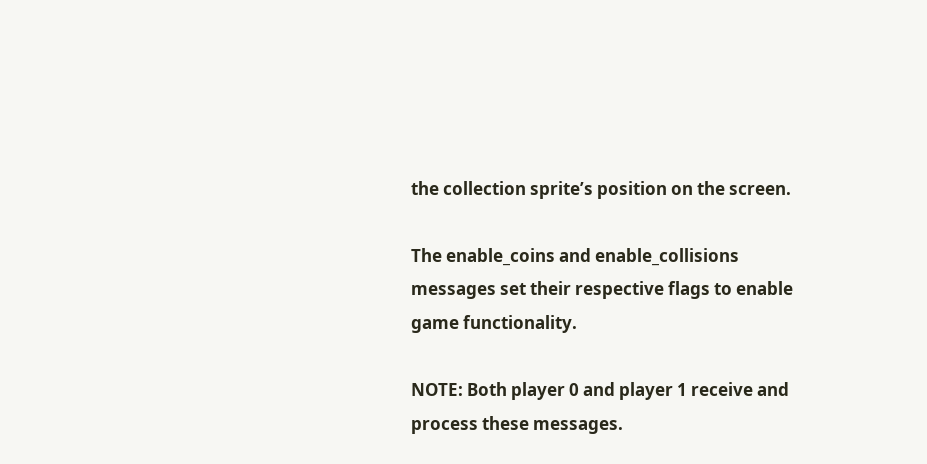the collection sprite’s position on the screen.

The enable_coins and enable_collisions messages set their respective flags to enable game functionality.

NOTE: Both player 0 and player 1 receive and process these messages.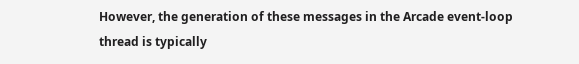However, the generation of these messages in the Arcade event-loop thread is typically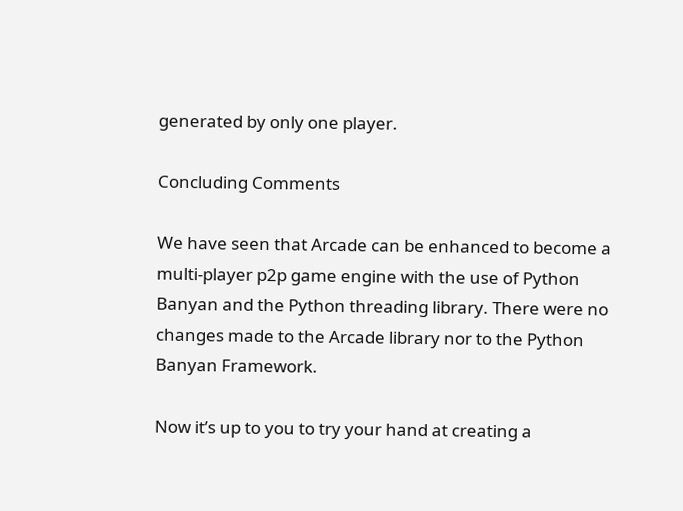generated by only one player.

Concluding Comments

We have seen that Arcade can be enhanced to become a multi-player p2p game engine with the use of Python Banyan and the Python threading library. There were no changes made to the Arcade library nor to the Python Banyan Framework.

Now it’s up to you to try your hand at creating a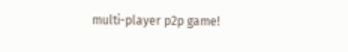multi-player p2p game!